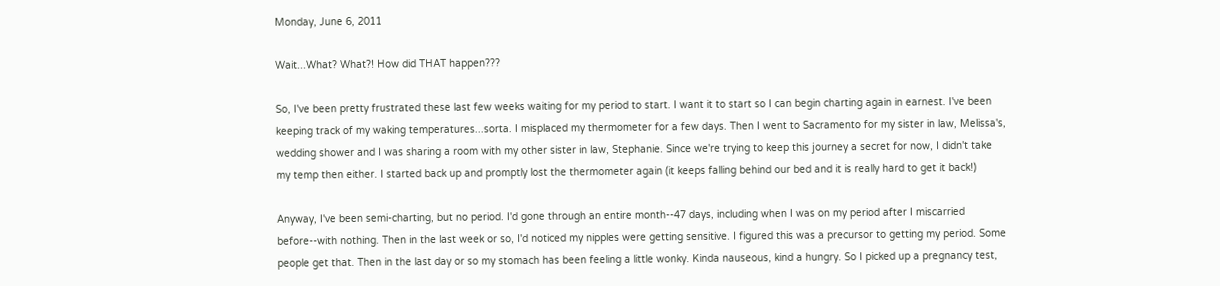Monday, June 6, 2011

Wait...What? What?! How did THAT happen???

So, I've been pretty frustrated these last few weeks waiting for my period to start. I want it to start so I can begin charting again in earnest. I've been keeping track of my waking temperatures...sorta. I misplaced my thermometer for a few days. Then I went to Sacramento for my sister in law, Melissa's, wedding shower and I was sharing a room with my other sister in law, Stephanie. Since we're trying to keep this journey a secret for now, I didn't take my temp then either. I started back up and promptly lost the thermometer again (it keeps falling behind our bed and it is really hard to get it back!)

Anyway, I've been semi-charting, but no period. I'd gone through an entire month--47 days, including when I was on my period after I miscarried before--with nothing. Then in the last week or so, I'd noticed my nipples were getting sensitive. I figured this was a precursor to getting my period. Some people get that. Then in the last day or so my stomach has been feeling a little wonky. Kinda nauseous, kind a hungry. So I picked up a pregnancy test,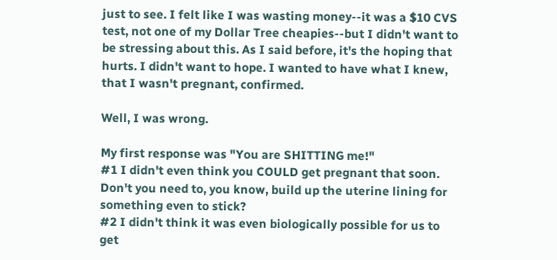just to see. I felt like I was wasting money--it was a $10 CVS test, not one of my Dollar Tree cheapies--but I didn't want to be stressing about this. As I said before, it's the hoping that hurts. I didn't want to hope. I wanted to have what I knew, that I wasn't pregnant, confirmed.

Well, I was wrong.

My first response was "You are SHITTING me!"
#1 I didn't even think you COULD get pregnant that soon. Don't you need to, you know, build up the uterine lining for something even to stick?
#2 I didn't think it was even biologically possible for us to get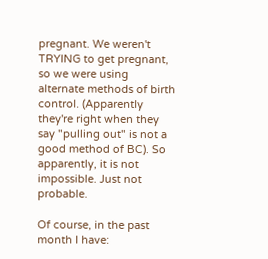pregnant. We weren't TRYING to get pregnant, so we were using alternate methods of birth control. (Apparently they're right when they say "pulling out" is not a good method of BC). So apparently, it is not impossible. Just not probable.

Of course, in the past month I have: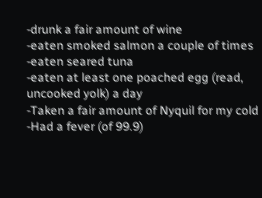-drunk a fair amount of wine
-eaten smoked salmon a couple of times
-eaten seared tuna
-eaten at least one poached egg (read, uncooked yolk) a day
-Taken a fair amount of Nyquil for my cold
-Had a fever (of 99.9)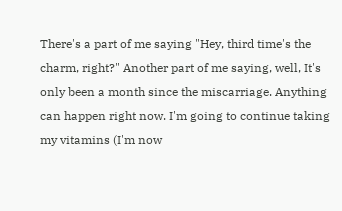There's a part of me saying "Hey, third time's the charm, right?" Another part of me saying, well, It's only been a month since the miscarriage. Anything can happen right now. I'm going to continue taking my vitamins (I'm now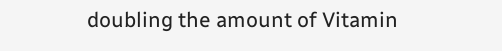doubling the amount of Vitamin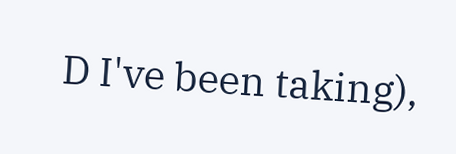D I've been taking),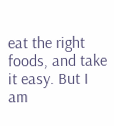eat the right foods, and take it easy. But I am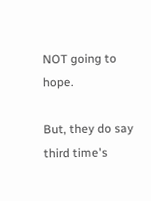NOT going to hope.

But, they do say third time's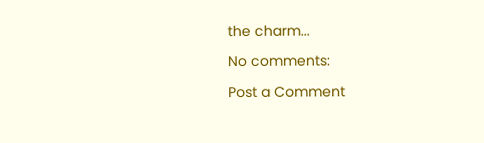the charm...

No comments:

Post a Comment